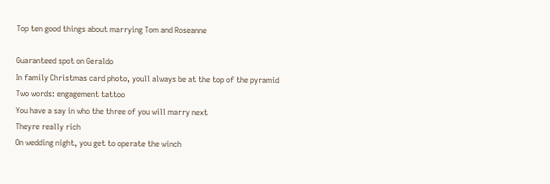Top ten good things about marrying Tom and Roseanne

Guaranteed spot on Geraldo
In family Christmas card photo, youll always be at the top of the pyramid
Two words: engagement tattoo
You have a say in who the three of you will marry next
Theyre really rich
On wedding night, you get to operate the winch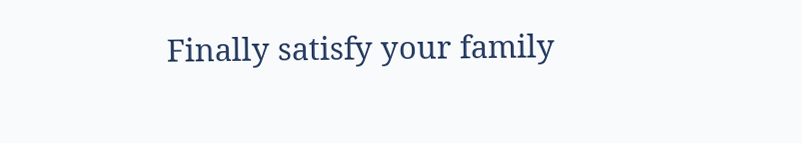Finally satisfy your family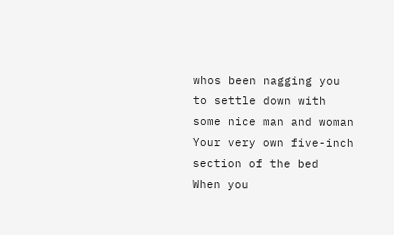whos been nagging you to settle down with some nice man and woman
Your very own five-inch section of the bed
When you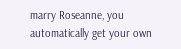marry Roseanne, you automatically get your own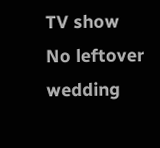TV show
No leftover wedding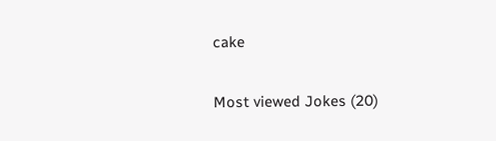cake

Most viewed Jokes (20)